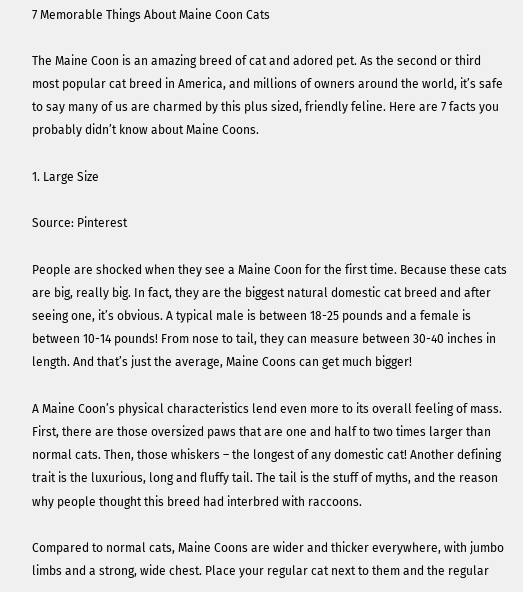7 Memorable Things About Maine Coon Cats

The Maine Coon is an amazing breed of cat and adored pet. As the second or third most popular cat breed in America, and millions of owners around the world, it’s safe to say many of us are charmed by this plus sized, friendly feline. Here are 7 facts you probably didn’t know about Maine Coons.

1. Large Size

Source: Pinterest

People are shocked when they see a Maine Coon for the first time. Because these cats are big, really big. In fact, they are the biggest natural domestic cat breed and after seeing one, it’s obvious. A typical male is between 18-25 pounds and a female is between 10-14 pounds! From nose to tail, they can measure between 30-40 inches in length. And that’s just the average, Maine Coons can get much bigger!

A Maine Coon’s physical characteristics lend even more to its overall feeling of mass. First, there are those oversized paws that are one and half to two times larger than normal cats. Then, those whiskers – the longest of any domestic cat! Another defining trait is the luxurious, long and fluffy tail. The tail is the stuff of myths, and the reason why people thought this breed had interbred with raccoons.

Compared to normal cats, Maine Coons are wider and thicker everywhere, with jumbo limbs and a strong, wide chest. Place your regular cat next to them and the regular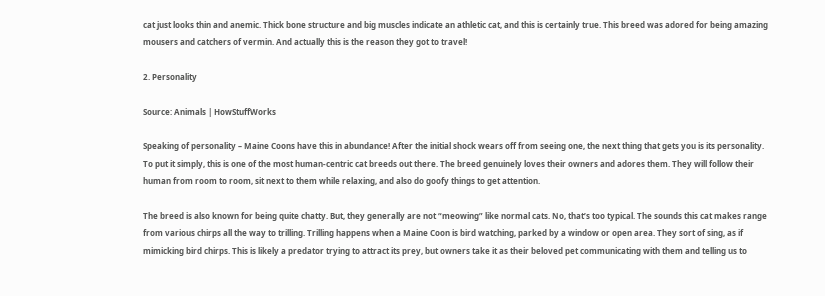cat just looks thin and anemic. Thick bone structure and big muscles indicate an athletic cat, and this is certainly true. This breed was adored for being amazing mousers and catchers of vermin. And actually this is the reason they got to travel!

2. Personality

Source: Animals | HowStuffWorks

Speaking of personality – Maine Coons have this in abundance! After the initial shock wears off from seeing one, the next thing that gets you is its personality. To put it simply, this is one of the most human-centric cat breeds out there. The breed genuinely loves their owners and adores them. They will follow their human from room to room, sit next to them while relaxing, and also do goofy things to get attention.

The breed is also known for being quite chatty. But, they generally are not “meowing” like normal cats. No, that’s too typical. The sounds this cat makes range from various chirps all the way to trilling. Trilling happens when a Maine Coon is bird watching, parked by a window or open area. They sort of sing, as if mimicking bird chirps. This is likely a predator trying to attract its prey, but owners take it as their beloved pet communicating with them and telling us to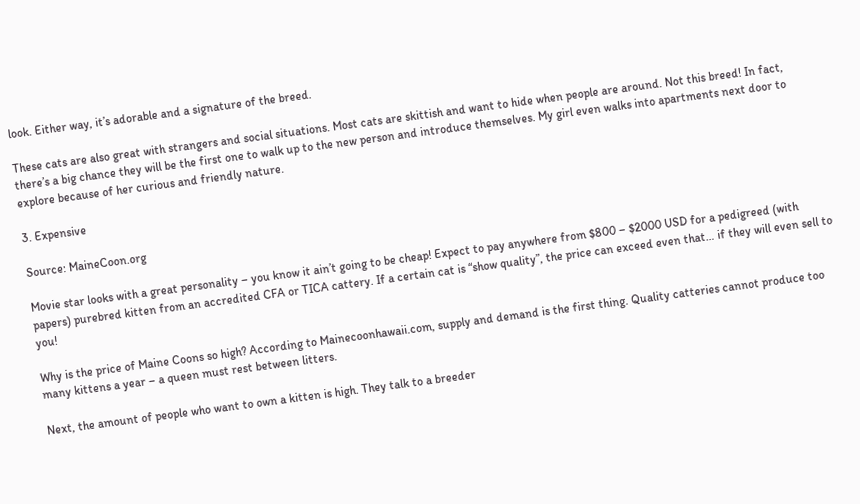look. Either way, it’s adorable and a signature of the breed.

These cats are also great with strangers and social situations. Most cats are skittish and want to hide when people are around. Not this breed! In fact, there’s a big chance they will be the first one to walk up to the new person and introduce themselves. My girl even walks into apartments next door to explore because of her curious and friendly nature.

3. Expensive

Source: MaineCoon.org

Movie star looks with a great personality – you know it ain’t going to be cheap! Expect to pay anywhere from $800 – $2000 USD for a pedigreed (with papers) purebred kitten from an accredited CFA or TICA cattery. If a certain cat is “show quality”, the price can exceed even that… if they will even sell to you!

Why is the price of Maine Coons so high? According to Mainecoonhawaii.com, supply and demand is the first thing. Quality catteries cannot produce too many kittens a year – a queen must rest between litters.

Next, the amount of people who want to own a kitten is high. They talk to a breeder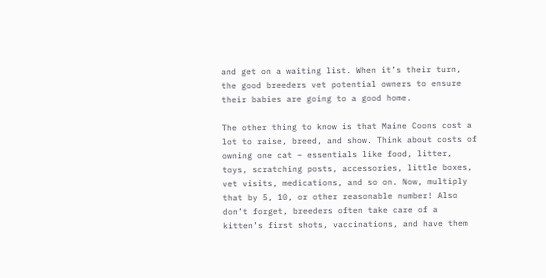and get on a waiting list. When it’s their turn, the good breeders vet potential owners to ensure their babies are going to a good home.

The other thing to know is that Maine Coons cost a lot to raise, breed, and show. Think about costs of owning one cat – essentials like food, litter, toys, scratching posts, accessories, little boxes, vet visits, medications, and so on. Now, multiply that by 5, 10, or other reasonable number! Also don’t forget, breeders often take care of a kitten’s first shots, vaccinations, and have them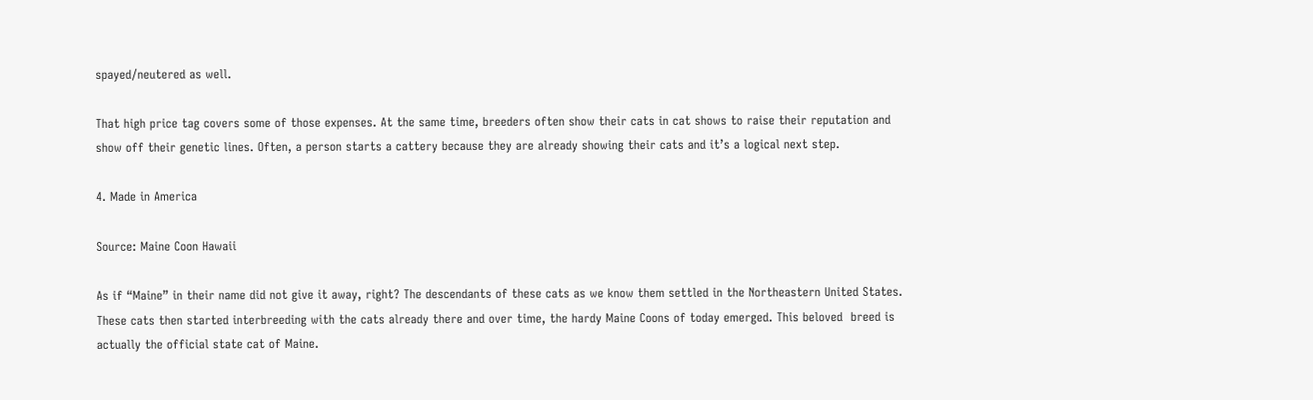spayed/neutered as well.

That high price tag covers some of those expenses. At the same time, breeders often show their cats in cat shows to raise their reputation and show off their genetic lines. Often, a person starts a cattery because they are already showing their cats and it’s a logical next step.

4. Made in America

Source: Maine Coon Hawaii

As if “Maine” in their name did not give it away, right? The descendants of these cats as we know them settled in the Northeastern United States. These cats then started interbreeding with the cats already there and over time, the hardy Maine Coons of today emerged. This beloved  breed is actually the official state cat of Maine.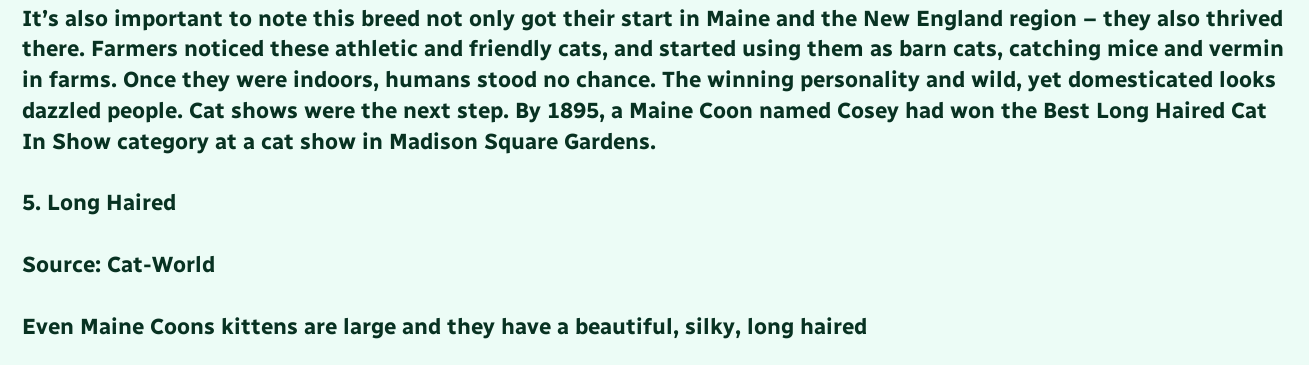It’s also important to note this breed not only got their start in Maine and the New England region – they also thrived there. Farmers noticed these athletic and friendly cats, and started using them as barn cats, catching mice and vermin in farms. Once they were indoors, humans stood no chance. The winning personality and wild, yet domesticated looks dazzled people. Cat shows were the next step. By 1895, a Maine Coon named Cosey had won the Best Long Haired Cat In Show category at a cat show in Madison Square Gardens.

5. Long Haired

Source: Cat-World

Even Maine Coons kittens are large and they have a beautiful, silky, long haired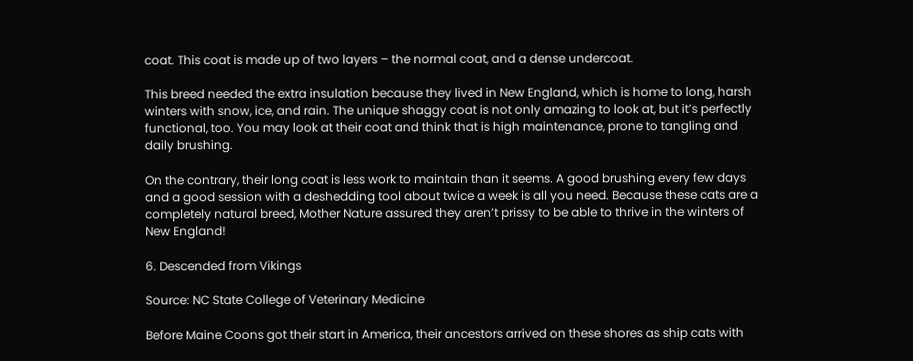coat. This coat is made up of two layers – the normal coat, and a dense undercoat.

This breed needed the extra insulation because they lived in New England, which is home to long, harsh winters with snow, ice, and rain. The unique shaggy coat is not only amazing to look at, but it’s perfectly functional, too. You may look at their coat and think that is high maintenance, prone to tangling and daily brushing.

On the contrary, their long coat is less work to maintain than it seems. A good brushing every few days and a good session with a deshedding tool about twice a week is all you need. Because these cats are a completely natural breed, Mother Nature assured they aren’t prissy to be able to thrive in the winters of New England!

6. Descended from Vikings

Source: NC State College of Veterinary Medicine

Before Maine Coons got their start in America, their ancestors arrived on these shores as ship cats with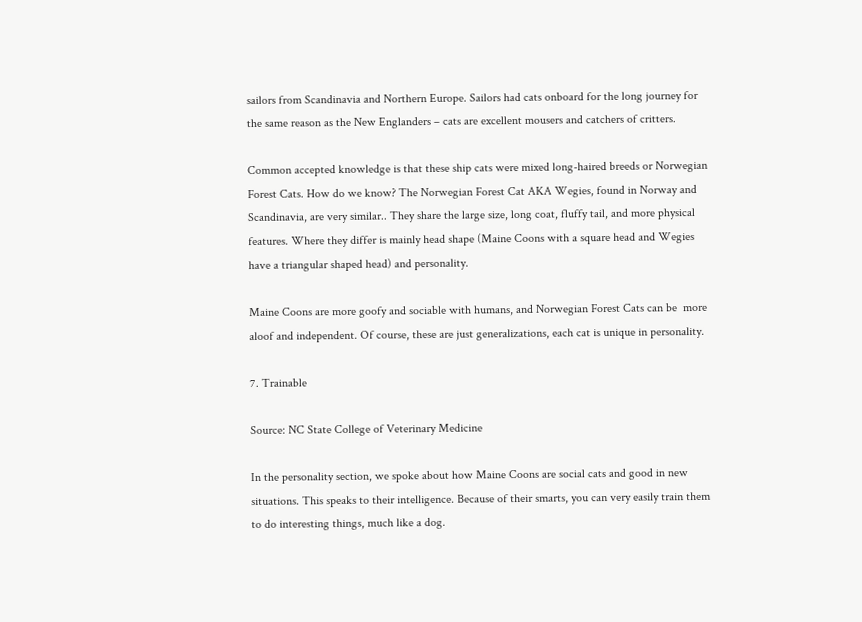sailors from Scandinavia and Northern Europe. Sailors had cats onboard for the long journey for the same reason as the New Englanders – cats are excellent mousers and catchers of critters.

Common accepted knowledge is that these ship cats were mixed long-haired breeds or Norwegian Forest Cats. How do we know? The Norwegian Forest Cat AKA Wegies, found in Norway and Scandinavia, are very similar.. They share the large size, long coat, fluffy tail, and more physical features. Where they differ is mainly head shape (Maine Coons with a square head and Wegies have a triangular shaped head) and personality.

Maine Coons are more goofy and sociable with humans, and Norwegian Forest Cats can be  more aloof and independent. Of course, these are just generalizations, each cat is unique in personality.

7. Trainable

Source: NC State College of Veterinary Medicine

In the personality section, we spoke about how Maine Coons are social cats and good in new situations. This speaks to their intelligence. Because of their smarts, you can very easily train them to do interesting things, much like a dog.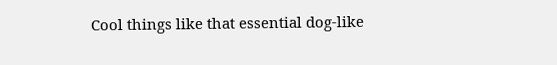Cool things like that essential dog-like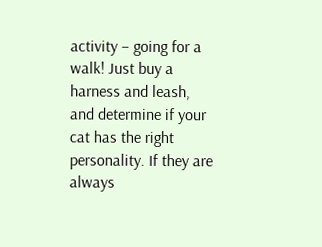activity – going for a walk! Just buy a harness and leash, and determine if your cat has the right personality. If they are always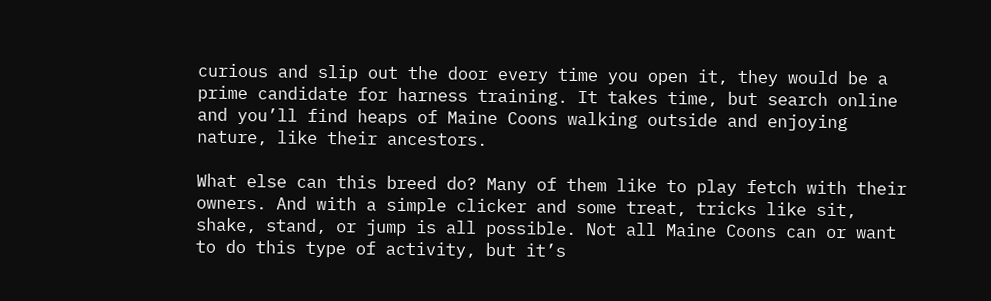curious and slip out the door every time you open it, they would be a prime candidate for harness training. It takes time, but search online and you’ll find heaps of Maine Coons walking outside and enjoying nature, like their ancestors.

What else can this breed do? Many of them like to play fetch with their owners. And with a simple clicker and some treat, tricks like sit, shake, stand, or jump is all possible. Not all Maine Coons can or want to do this type of activity, but it’s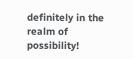definitely in the realm of possibility!